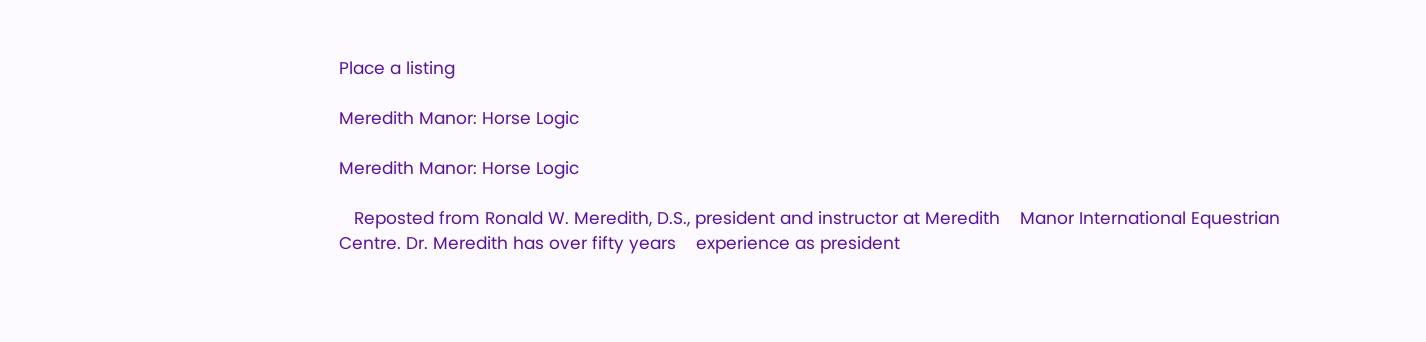Place a listing

Meredith Manor: Horse Logic

Meredith Manor: Horse Logic

   Reposted from Ronald W. Meredith, D.S., president and instructor at Meredith    Manor International Equestrian Centre. Dr. Meredith has over fifty years    experience as president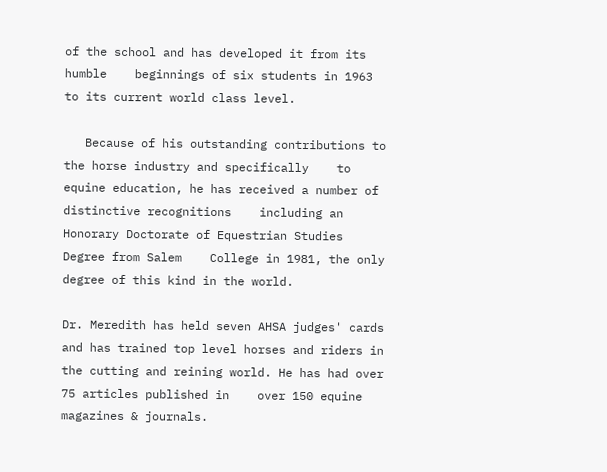of the school and has developed it from its humble    beginnings of six students in 1963 to its current world class level.

   Because of his outstanding contributions to the horse industry and specifically    to equine education, he has received a number of distinctive recognitions    including an Honorary Doctorate of Equestrian Studies Degree from Salem    College in 1981, the only degree of this kind in the world.

Dr. Meredith has held seven AHSA judges' cards and has trained top level horses and riders in the cutting and reining world. He has had over 75 articles published in    over 150 equine magazines & journals.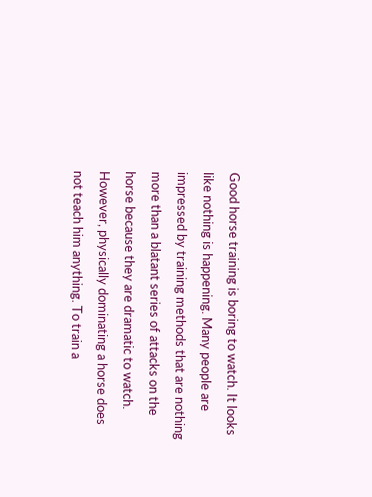Good horse training is boring to watch. It looks like nothing is happening. Many people are impressed by training methods that are nothing more than a blatant series of attacks on the horse because they are dramatic to watch. However, physically dominating a horse does not teach him anything. To train a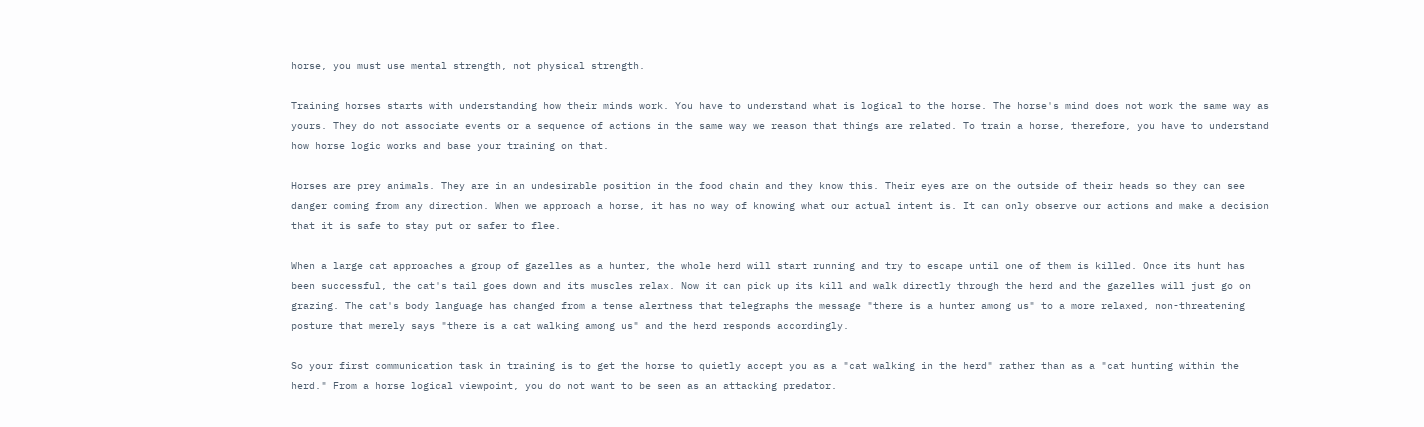horse, you must use mental strength, not physical strength.

Training horses starts with understanding how their minds work. You have to understand what is logical to the horse. The horse's mind does not work the same way as yours. They do not associate events or a sequence of actions in the same way we reason that things are related. To train a horse, therefore, you have to understand how horse logic works and base your training on that.

Horses are prey animals. They are in an undesirable position in the food chain and they know this. Their eyes are on the outside of their heads so they can see danger coming from any direction. When we approach a horse, it has no way of knowing what our actual intent is. It can only observe our actions and make a decision that it is safe to stay put or safer to flee.

When a large cat approaches a group of gazelles as a hunter, the whole herd will start running and try to escape until one of them is killed. Once its hunt has been successful, the cat's tail goes down and its muscles relax. Now it can pick up its kill and walk directly through the herd and the gazelles will just go on grazing. The cat's body language has changed from a tense alertness that telegraphs the message "there is a hunter among us" to a more relaxed, non-threatening posture that merely says "there is a cat walking among us" and the herd responds accordingly.

So your first communication task in training is to get the horse to quietly accept you as a "cat walking in the herd" rather than as a "cat hunting within the herd." From a horse logical viewpoint, you do not want to be seen as an attacking predator.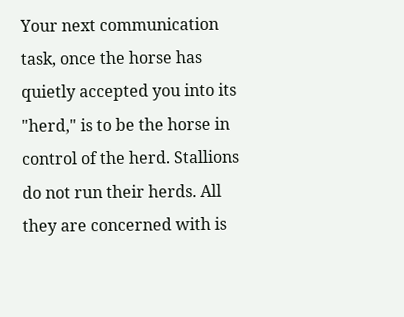Your next communication task, once the horse has quietly accepted you into its "herd," is to be the horse in control of the herd. Stallions do not run their herds. All they are concerned with is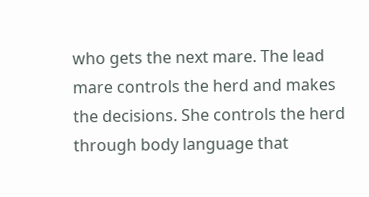who gets the next mare. The lead mare controls the herd and makes the decisions. She controls the herd through body language that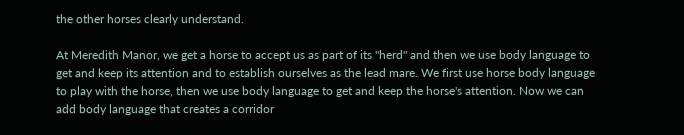the other horses clearly understand.

At Meredith Manor, we get a horse to accept us as part of its "herd" and then we use body language to get and keep its attention and to establish ourselves as the lead mare. We first use horse body language to play with the horse, then we use body language to get and keep the horse's attention. Now we can add body language that creates a corridor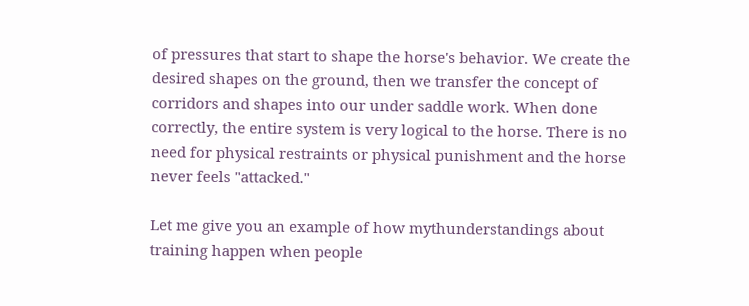of pressures that start to shape the horse's behavior. We create the desired shapes on the ground, then we transfer the concept of corridors and shapes into our under saddle work. When done correctly, the entire system is very logical to the horse. There is no need for physical restraints or physical punishment and the horse never feels "attacked."

Let me give you an example of how mythunderstandings about training happen when people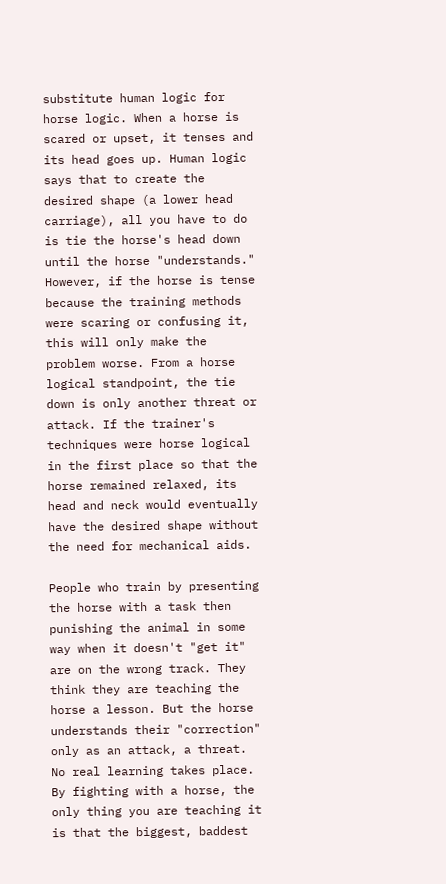substitute human logic for horse logic. When a horse is scared or upset, it tenses and its head goes up. Human logic says that to create the desired shape (a lower head carriage), all you have to do is tie the horse's head down until the horse "understands." However, if the horse is tense because the training methods were scaring or confusing it, this will only make the problem worse. From a horse logical standpoint, the tie down is only another threat or attack. If the trainer's techniques were horse logical in the first place so that the horse remained relaxed, its head and neck would eventually have the desired shape without the need for mechanical aids.

People who train by presenting the horse with a task then punishing the animal in some way when it doesn't "get it" are on the wrong track. They think they are teaching the horse a lesson. But the horse understands their "correction" only as an attack, a threat. No real learning takes place. By fighting with a horse, the only thing you are teaching it is that the biggest, baddest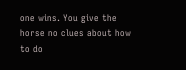one wins. You give the horse no clues about how to do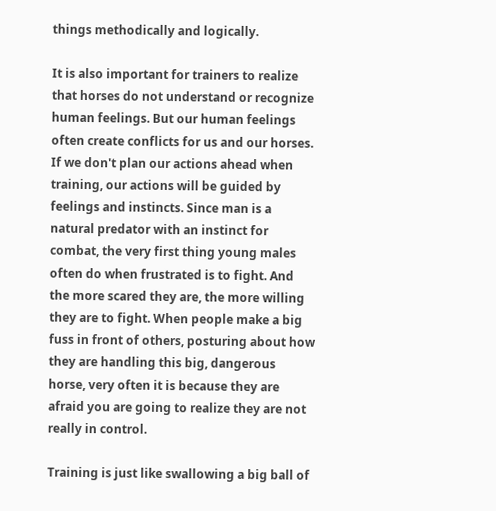things methodically and logically.

It is also important for trainers to realize that horses do not understand or recognize human feelings. But our human feelings often create conflicts for us and our horses. If we don't plan our actions ahead when training, our actions will be guided by feelings and instincts. Since man is a natural predator with an instinct for combat, the very first thing young males often do when frustrated is to fight. And the more scared they are, the more willing they are to fight. When people make a big fuss in front of others, posturing about how they are handling this big, dangerous horse, very often it is because they are afraid you are going to realize they are not really in control.

Training is just like swallowing a big ball of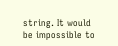string. It would be impossible to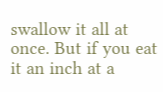swallow it all at once. But if you eat it an inch at a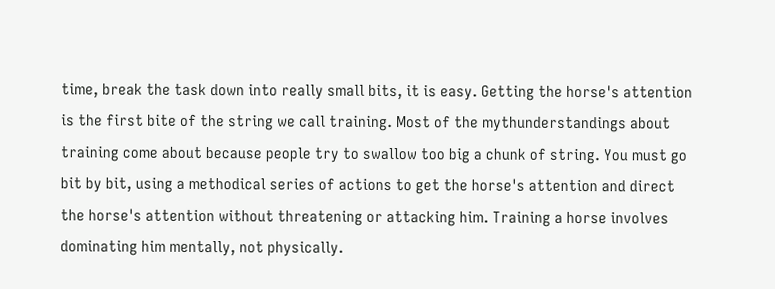time, break the task down into really small bits, it is easy. Getting the horse's attention is the first bite of the string we call training. Most of the mythunderstandings about training come about because people try to swallow too big a chunk of string. You must go bit by bit, using a methodical series of actions to get the horse's attention and direct the horse's attention without threatening or attacking him. Training a horse involves dominating him mentally, not physically.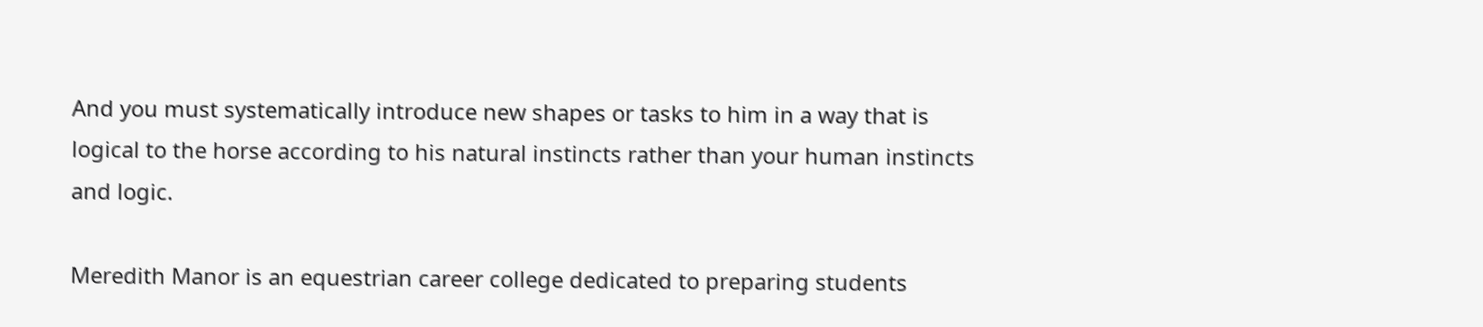And you must systematically introduce new shapes or tasks to him in a way that is logical to the horse according to his natural instincts rather than your human instincts and logic.

Meredith Manor is an equestrian career college dedicated to preparing students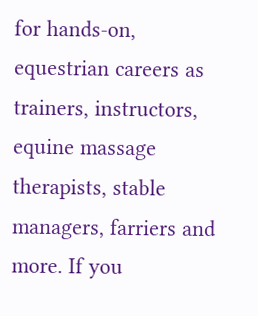for hands-on, equestrian careers as trainers, instructors, equine massage therapists, stable managers, farriers and more. If you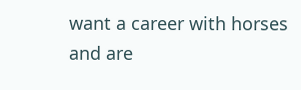want a career with horses and are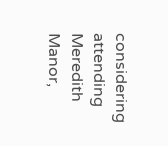considering attending Meredith Manor,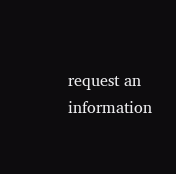request an information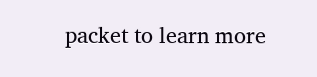packet to learn more